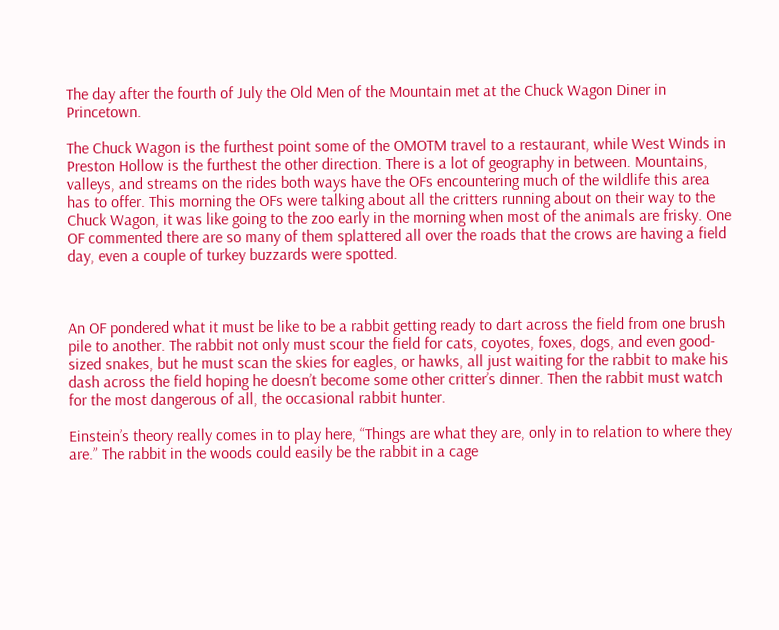The day after the fourth of July the Old Men of the Mountain met at the Chuck Wagon Diner in Princetown.

The Chuck Wagon is the furthest point some of the OMOTM travel to a restaurant, while West Winds in Preston Hollow is the furthest the other direction. There is a lot of geography in between. Mountains, valleys, and streams on the rides both ways have the OFs encountering much of the wildlife this area has to offer. This morning the OFs were talking about all the critters running about on their way to the Chuck Wagon, it was like going to the zoo early in the morning when most of the animals are frisky. One OF commented there are so many of them splattered all over the roads that the crows are having a field day, even a couple of turkey buzzards were spotted.



An OF pondered what it must be like to be a rabbit getting ready to dart across the field from one brush pile to another. The rabbit not only must scour the field for cats, coyotes, foxes, dogs, and even good-sized snakes, but he must scan the skies for eagles, or hawks, all just waiting for the rabbit to make his dash across the field hoping he doesn’t become some other critter’s dinner. Then the rabbit must watch for the most dangerous of all, the occasional rabbit hunter.

Einstein’s theory really comes in to play here, “Things are what they are, only in to relation to where they are.” The rabbit in the woods could easily be the rabbit in a cage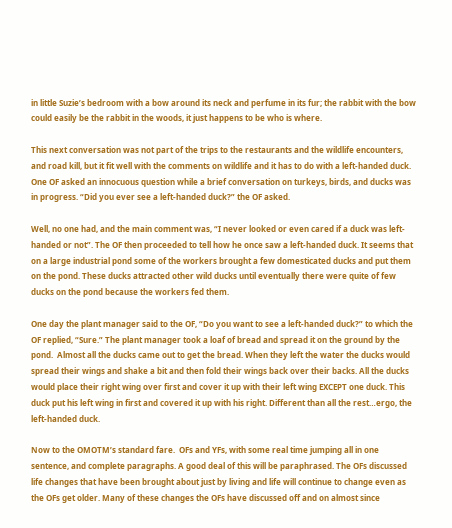in little Suzie’s bedroom with a bow around its neck and perfume in its fur; the rabbit with the bow could easily be the rabbit in the woods, it just happens to be who is where.

This next conversation was not part of the trips to the restaurants and the wildlife encounters, and road kill, but it fit well with the comments on wildlife and it has to do with a left-handed duck. One OF asked an innocuous question while a brief conversation on turkeys, birds, and ducks was in progress. “Did you ever see a left-handed duck?” the OF asked.

Well, no one had, and the main comment was, “I never looked or even cared if a duck was left-handed or not”. The OF then proceeded to tell how he once saw a left-handed duck. It seems that on a large industrial pond some of the workers brought a few domesticated ducks and put them on the pond. These ducks attracted other wild ducks until eventually there were quite of few ducks on the pond because the workers fed them.

One day the plant manager said to the OF, “Do you want to see a left-handed duck?” to which the OF replied, “Sure.” The plant manager took a loaf of bread and spread it on the ground by the pond.  Almost all the ducks came out to get the bread. When they left the water the ducks would spread their wings and shake a bit and then fold their wings back over their backs. All the ducks would place their right wing over first and cover it up with their left wing EXCEPT one duck. This duck put his left wing in first and covered it up with his right. Different than all the rest…ergo, the left-handed duck.

Now to the OMOTM’s standard fare.  OFs and YFs, with some real time jumping all in one sentence, and complete paragraphs. A good deal of this will be paraphrased. The OFs discussed life changes that have been brought about just by living and life will continue to change even as the OFs get older. Many of these changes the OFs have discussed off and on almost since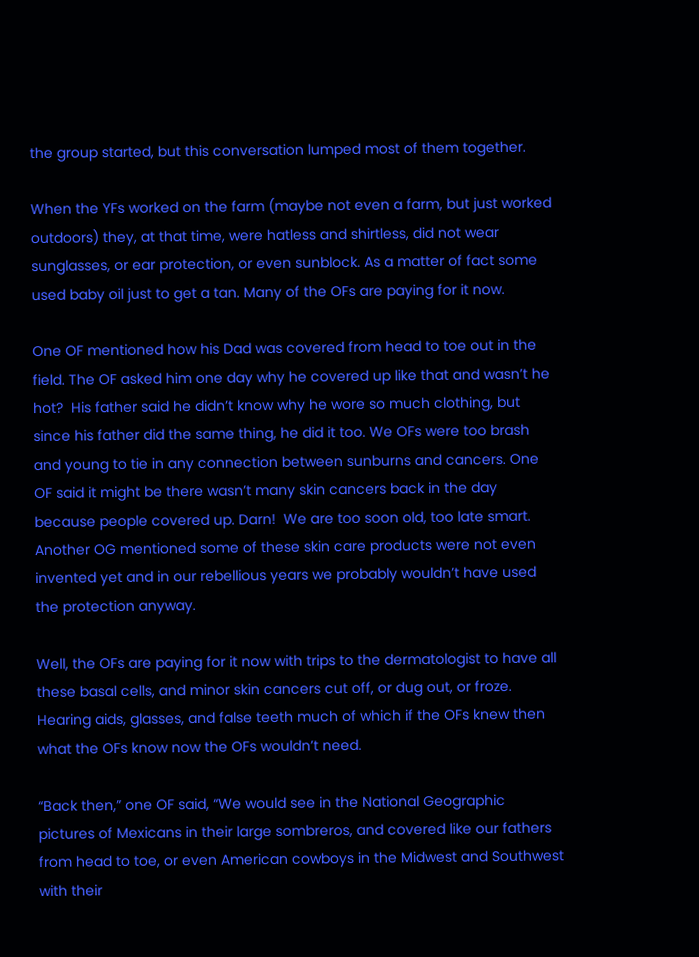the group started, but this conversation lumped most of them together.

When the YFs worked on the farm (maybe not even a farm, but just worked outdoors) they, at that time, were hatless and shirtless, did not wear sunglasses, or ear protection, or even sunblock. As a matter of fact some used baby oil just to get a tan. Many of the OFs are paying for it now.

One OF mentioned how his Dad was covered from head to toe out in the field. The OF asked him one day why he covered up like that and wasn’t he hot?  His father said he didn’t know why he wore so much clothing, but since his father did the same thing, he did it too. We OFs were too brash and young to tie in any connection between sunburns and cancers. One OF said it might be there wasn’t many skin cancers back in the day because people covered up. Darn!  We are too soon old, too late smart. Another OG mentioned some of these skin care products were not even invented yet and in our rebellious years we probably wouldn’t have used the protection anyway.

Well, the OFs are paying for it now with trips to the dermatologist to have all these basal cells, and minor skin cancers cut off, or dug out, or froze. Hearing aids, glasses, and false teeth much of which if the OFs knew then what the OFs know now the OFs wouldn’t need.

“Back then,” one OF said, “We would see in the National Geographic pictures of Mexicans in their large sombreros, and covered like our fathers from head to toe, or even American cowboys in the Midwest and Southwest with their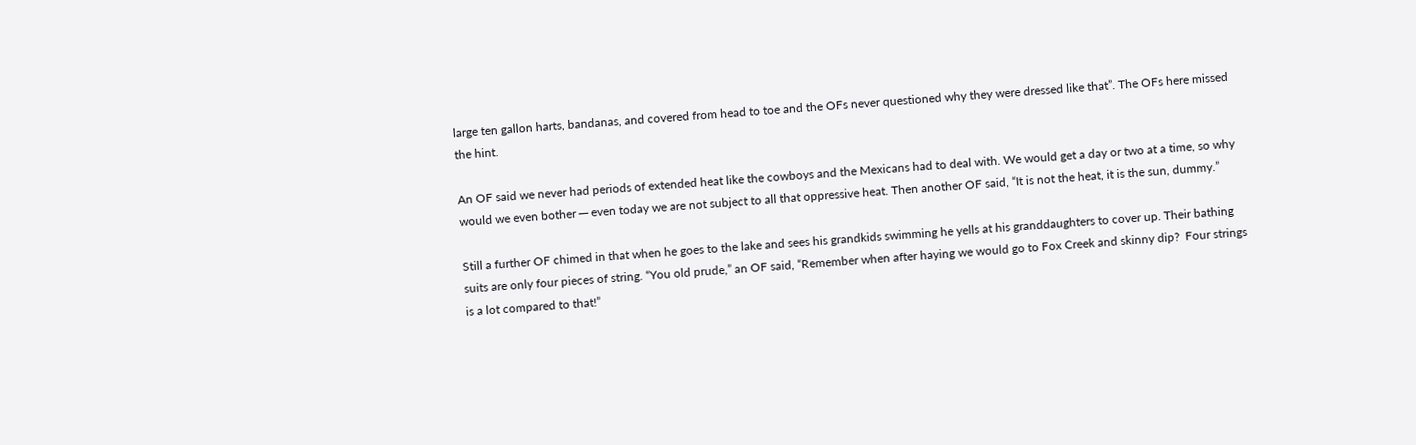large ten gallon harts, bandanas, and covered from head to toe and the OFs never questioned why they were dressed like that”. The OFs here missed the hint.

An OF said we never had periods of extended heat like the cowboys and the Mexicans had to deal with. We would get a day or two at a time, so why would we even bother ─ even today we are not subject to all that oppressive heat. Then another OF said, “It is not the heat, it is the sun, dummy.”

Still a further OF chimed in that when he goes to the lake and sees his grandkids swimming he yells at his granddaughters to cover up. Their bathing suits are only four pieces of string. “You old prude,” an OF said, “Remember when after haying we would go to Fox Creek and skinny dip?  Four strings is a lot compared to that!”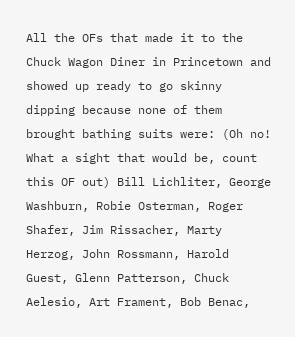All the OFs that made it to the Chuck Wagon Diner in Princetown and showed up ready to go skinny dipping because none of them brought bathing suits were: (Oh no!  What a sight that would be, count this OF out) Bill Lichliter, George Washburn, Robie Osterman, Roger Shafer, Jim Rissacher, Marty Herzog, John Rossmann, Harold Guest, Glenn Patterson, Chuck Aelesio, Art Frament, Bob Benac,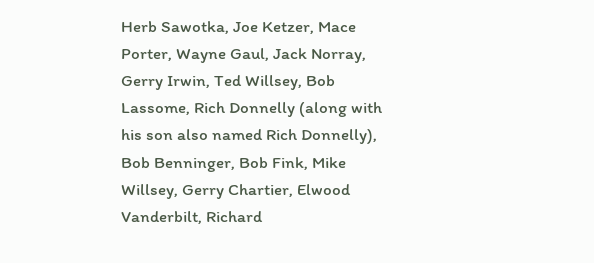Herb Sawotka, Joe Ketzer, Mace Porter, Wayne Gaul, Jack Norray, Gerry Irwin, Ted Willsey, Bob Lassome, Rich Donnelly (along with his son also named Rich Donnelly), Bob Benninger, Bob Fink, Mike Willsey, Gerry Chartier, Elwood Vanderbilt, Richard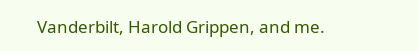Vanderbilt, Harold Grippen, and me.